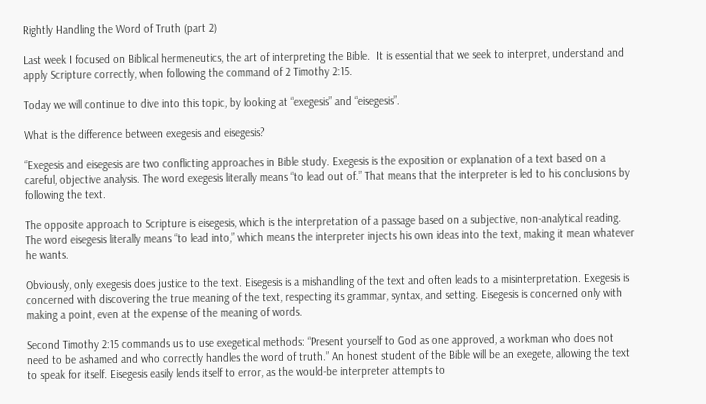Rightly Handling the Word of Truth (part 2)

Last week I focused on Biblical hermeneutics, the art of interpreting the Bible.  It is essential that we seek to interpret, understand and apply Scripture correctly, when following the command of 2 Timothy 2:15.

Today we will continue to dive into this topic, by looking at “exegesis” and “eisegesis”.

What is the difference between exegesis and eisegesis?

“Exegesis and eisegesis are two conflicting approaches in Bible study. Exegesis is the exposition or explanation of a text based on a careful, objective analysis. The word exegesis literally means “to lead out of.” That means that the interpreter is led to his conclusions by following the text.

The opposite approach to Scripture is eisegesis, which is the interpretation of a passage based on a subjective, non-analytical reading. The word eisegesis literally means “to lead into,” which means the interpreter injects his own ideas into the text, making it mean whatever he wants.

Obviously, only exegesis does justice to the text. Eisegesis is a mishandling of the text and often leads to a misinterpretation. Exegesis is concerned with discovering the true meaning of the text, respecting its grammar, syntax, and setting. Eisegesis is concerned only with making a point, even at the expense of the meaning of words.

Second Timothy 2:15 commands us to use exegetical methods: “Present yourself to God as one approved, a workman who does not need to be ashamed and who correctly handles the word of truth.” An honest student of the Bible will be an exegete, allowing the text to speak for itself. Eisegesis easily lends itself to error, as the would-be interpreter attempts to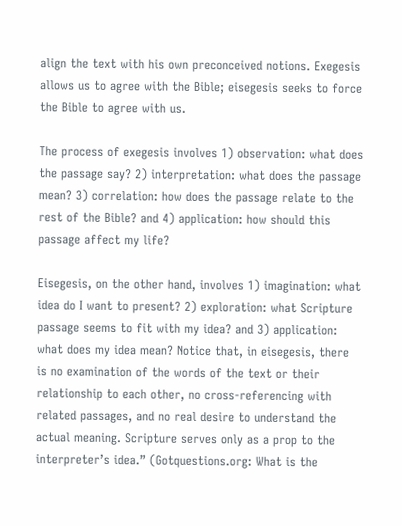align the text with his own preconceived notions. Exegesis allows us to agree with the Bible; eisegesis seeks to force the Bible to agree with us.

The process of exegesis involves 1) observation: what does the passage say? 2) interpretation: what does the passage mean? 3) correlation: how does the passage relate to the rest of the Bible? and 4) application: how should this passage affect my life?

Eisegesis, on the other hand, involves 1) imagination: what idea do I want to present? 2) exploration: what Scripture passage seems to fit with my idea? and 3) application: what does my idea mean? Notice that, in eisegesis, there is no examination of the words of the text or their relationship to each other, no cross-referencing with related passages, and no real desire to understand the actual meaning. Scripture serves only as a prop to the interpreter’s idea.” (Gotquestions.org: What is the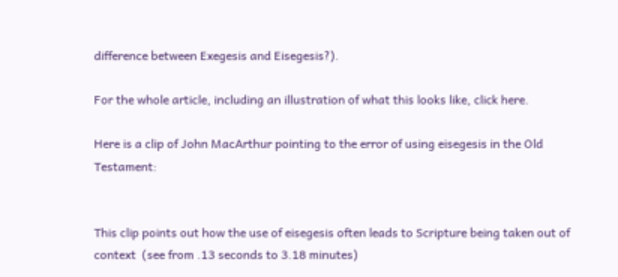difference between Exegesis and Eisegesis?).

For the whole article, including an illustration of what this looks like, click here.

Here is a clip of John MacArthur pointing to the error of using eisegesis in the Old Testament:


This clip points out how the use of eisegesis often leads to Scripture being taken out of context  (see from .13 seconds to 3.18 minutes)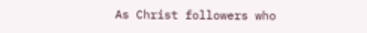As Christ followers who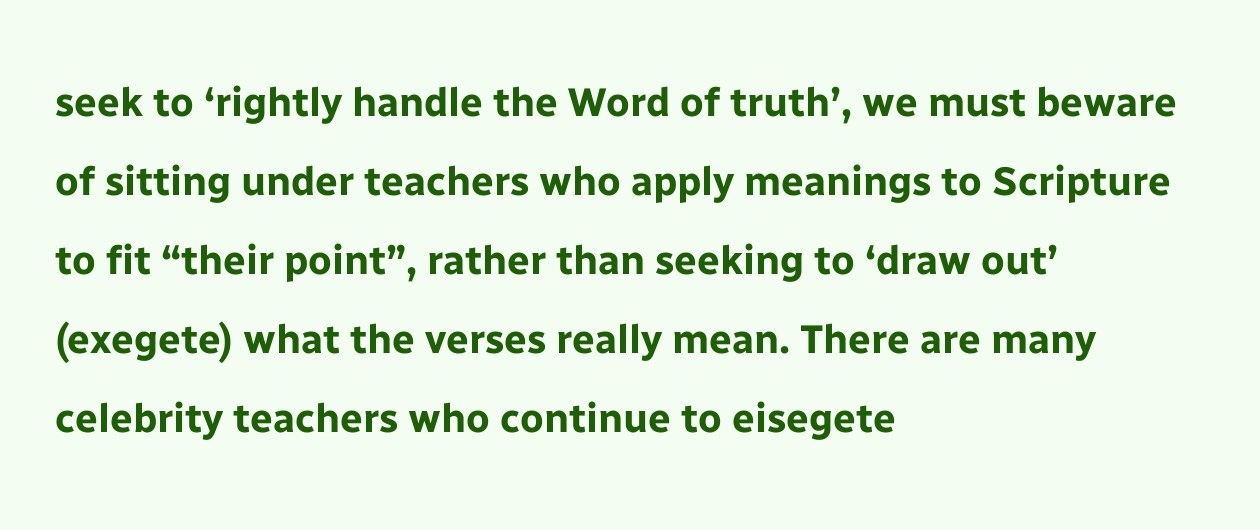seek to ‘rightly handle the Word of truth’, we must beware of sitting under teachers who apply meanings to Scripture to fit “their point”, rather than seeking to ‘draw out’ (exegete) what the verses really mean. There are many celebrity teachers who continue to eisegete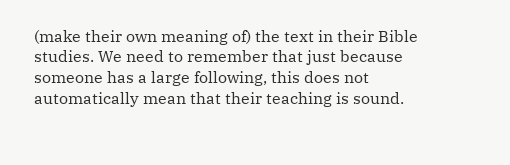(make their own meaning of) the text in their Bible studies. We need to remember that just because someone has a large following, this does not automatically mean that their teaching is sound.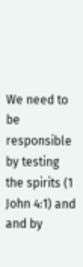We need to be responsible by testing the spirits (1 John 4:1) and and by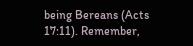being Bereans (Acts 17:11). Remember,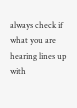always check if what you are hearing lines up with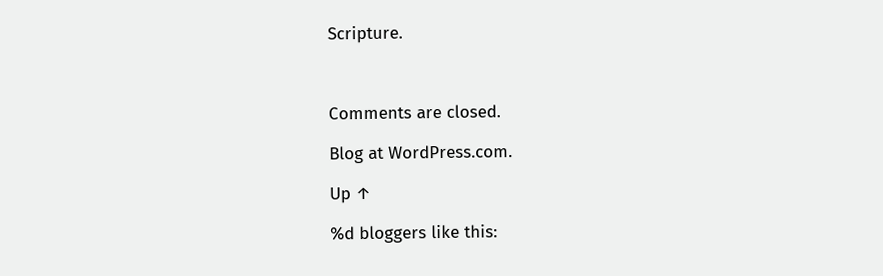Scripture.



Comments are closed.

Blog at WordPress.com.

Up ↑

%d bloggers like this: